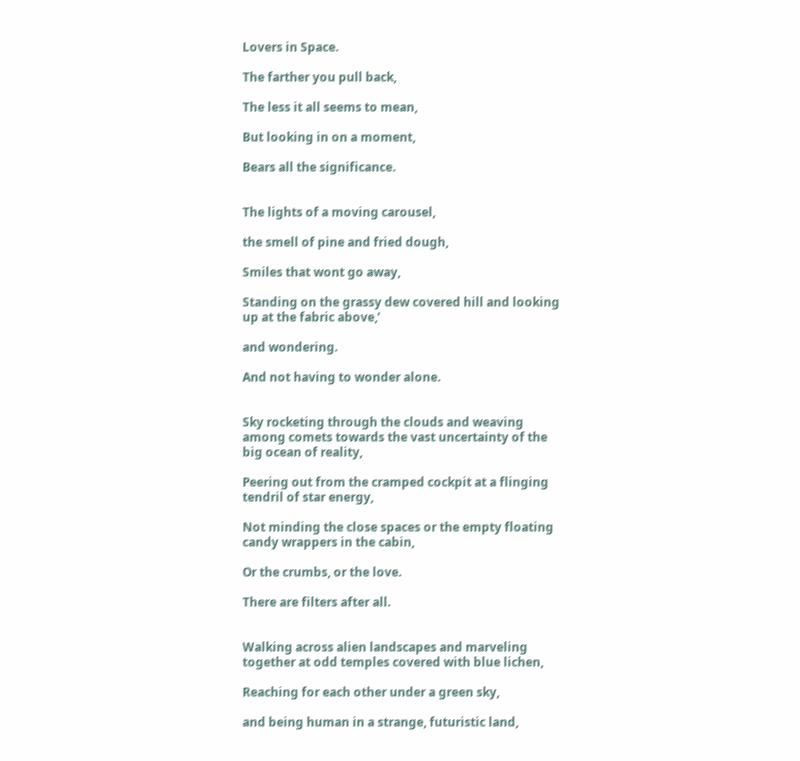Lovers in Space.

The farther you pull back,

The less it all seems to mean,

But looking in on a moment,

Bears all the significance.


The lights of a moving carousel,

the smell of pine and fried dough,

Smiles that wont go away,

Standing on the grassy dew covered hill and looking up at the fabric above,’

and wondering.

And not having to wonder alone.


Sky rocketing through the clouds and weaving among comets towards the vast uncertainty of the big ocean of reality,

Peering out from the cramped cockpit at a flinging tendril of star energy,

Not minding the close spaces or the empty floating candy wrappers in the cabin,

Or the crumbs, or the love.

There are filters after all.


Walking across alien landscapes and marveling together at odd temples covered with blue lichen,

Reaching for each other under a green sky,

and being human in a strange, futuristic land,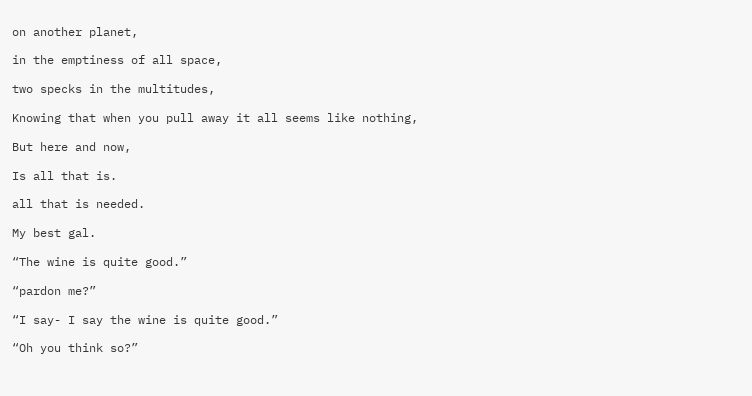on another planet,

in the emptiness of all space,

two specks in the multitudes,

Knowing that when you pull away it all seems like nothing,

But here and now,

Is all that is.

all that is needed.

My best gal.

“The wine is quite good.”

“pardon me?”

“I say- I say the wine is quite good.”

“Oh you think so?”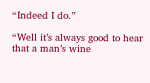“Indeed I do.”

“Well it’s always good to hear that a man’s wine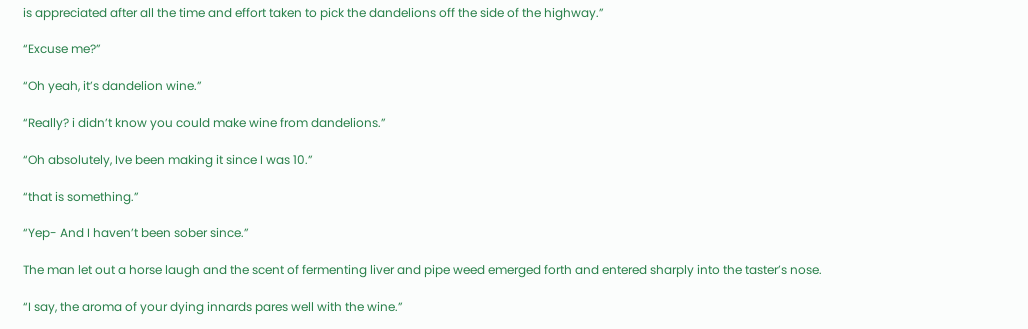is appreciated after all the time and effort taken to pick the dandelions off the side of the highway.”

“Excuse me?”

“Oh yeah, it’s dandelion wine.”

“Really? i didn’t know you could make wine from dandelions.”

“Oh absolutely, Ive been making it since I was 10.”

“that is something.”

“Yep- And I haven’t been sober since.”

The man let out a horse laugh and the scent of fermenting liver and pipe weed emerged forth and entered sharply into the taster’s nose.

“I say, the aroma of your dying innards pares well with the wine.”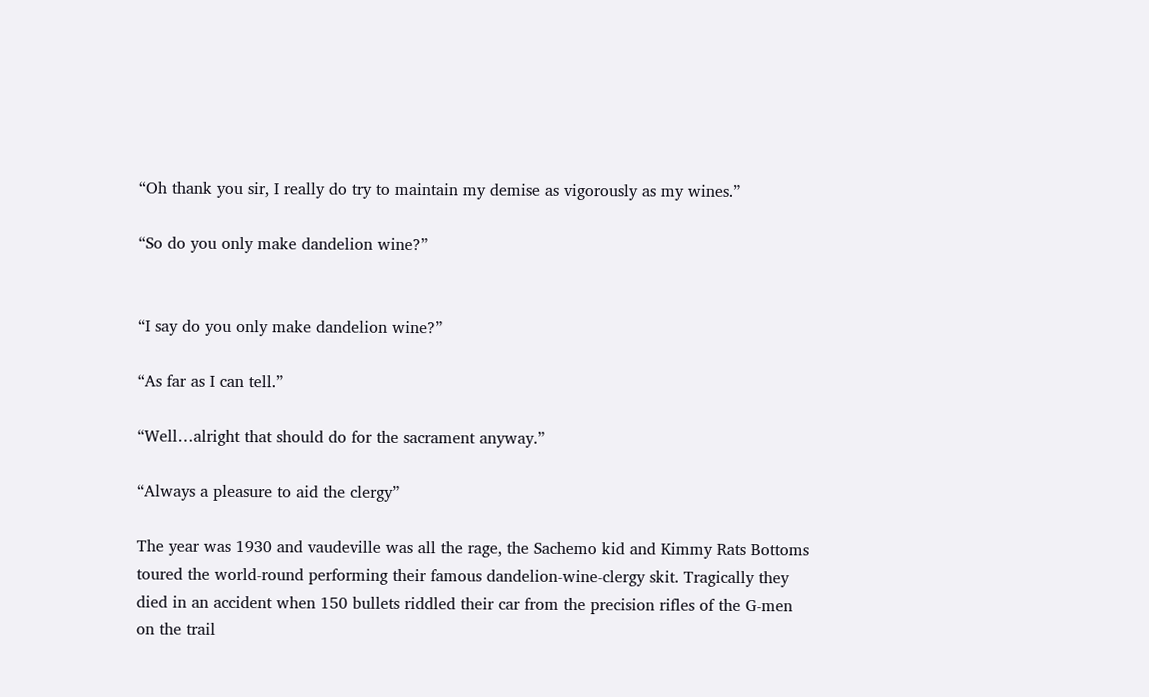“Oh thank you sir, I really do try to maintain my demise as vigorously as my wines.”

“So do you only make dandelion wine?”


“I say do you only make dandelion wine?”

“As far as I can tell.”

“Well…alright that should do for the sacrament anyway.”

“Always a pleasure to aid the clergy”

The year was 1930 and vaudeville was all the rage, the Sachemo kid and Kimmy Rats Bottoms toured the world-round performing their famous dandelion-wine-clergy skit. Tragically they died in an accident when 150 bullets riddled their car from the precision rifles of the G-men on the trail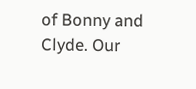of Bonny and Clyde. Our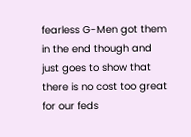fearless G-Men got them in the end though and just goes to show that there is no cost too great for our feds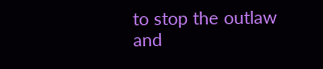to stop the outlaw and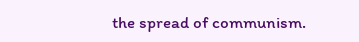the spread of communism.